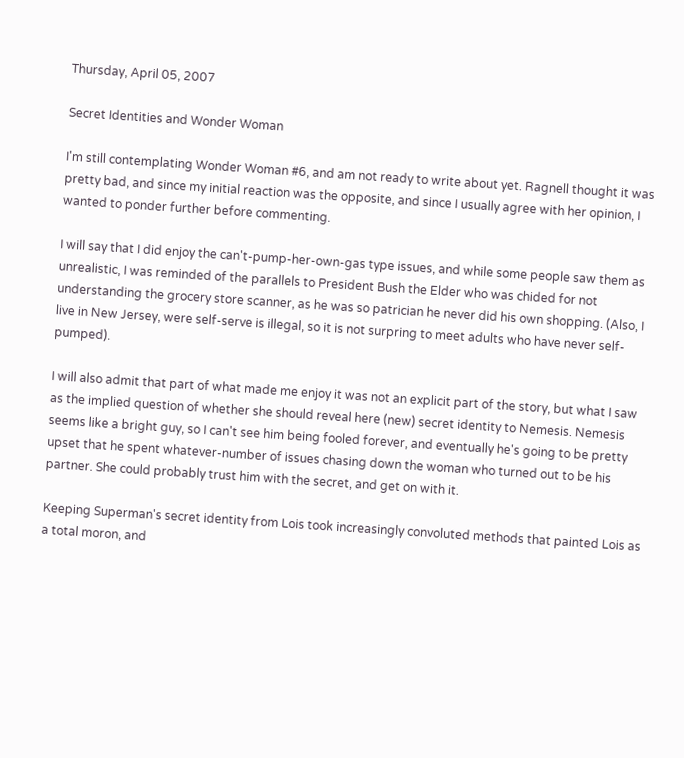Thursday, April 05, 2007

Secret Identities and Wonder Woman

I'm still contemplating Wonder Woman #6, and am not ready to write about yet. Ragnell thought it was pretty bad, and since my initial reaction was the opposite, and since I usually agree with her opinion, I wanted to ponder further before commenting.

I will say that I did enjoy the can't-pump-her-own-gas type issues, and while some people saw them as unrealistic, I was reminded of the parallels to President Bush the Elder who was chided for not understanding the grocery store scanner, as he was so patrician he never did his own shopping. (Also, I live in New Jersey, were self-serve is illegal, so it is not surpring to meet adults who have never self-pumped).

I will also admit that part of what made me enjoy it was not an explicit part of the story, but what I saw as the implied question of whether she should reveal here (new) secret identity to Nemesis. Nemesis seems like a bright guy, so I can't see him being fooled forever, and eventually he's going to be pretty upset that he spent whatever-number of issues chasing down the woman who turned out to be his partner. She could probably trust him with the secret, and get on with it.

Keeping Superman's secret identity from Lois took increasingly convoluted methods that painted Lois as a total moron, and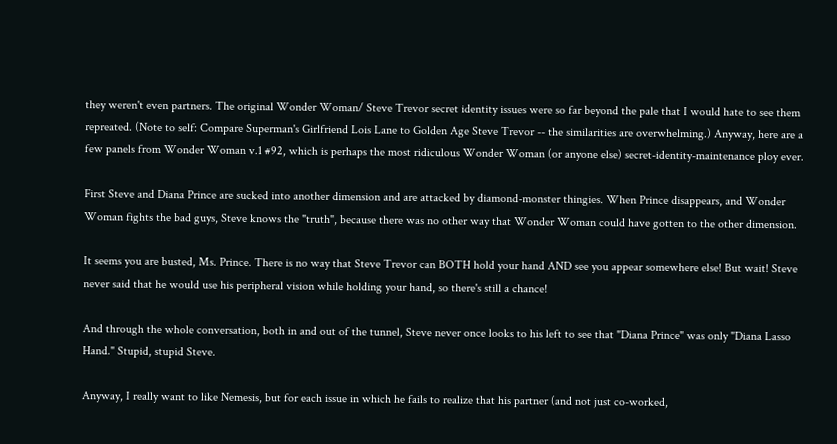they weren't even partners. The original Wonder Woman/ Steve Trevor secret identity issues were so far beyond the pale that I would hate to see them repreated. (Note to self: Compare Superman's Girlfriend Lois Lane to Golden Age Steve Trevor -- the similarities are overwhelming.) Anyway, here are a few panels from Wonder Woman v.1 #92, which is perhaps the most ridiculous Wonder Woman (or anyone else) secret-identity-maintenance ploy ever.

First Steve and Diana Prince are sucked into another dimension and are attacked by diamond-monster thingies. When Prince disappears, and Wonder Woman fights the bad guys, Steve knows the "truth", because there was no other way that Wonder Woman could have gotten to the other dimension.

It seems you are busted, Ms. Prince. There is no way that Steve Trevor can BOTH hold your hand AND see you appear somewhere else! But wait! Steve never said that he would use his peripheral vision while holding your hand, so there's still a chance!

And through the whole conversation, both in and out of the tunnel, Steve never once looks to his left to see that "Diana Prince" was only "Diana Lasso Hand." Stupid, stupid Steve.

Anyway, I really want to like Nemesis, but for each issue in which he fails to realize that his partner (and not just co-worked,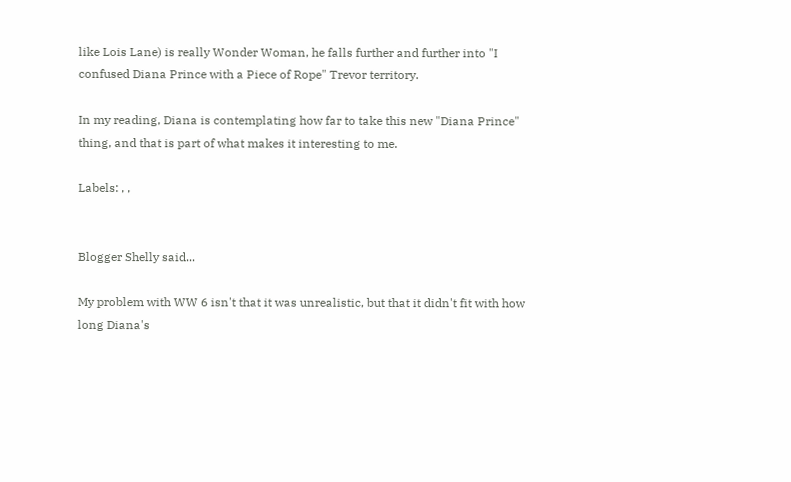like Lois Lane) is really Wonder Woman, he falls further and further into "I confused Diana Prince with a Piece of Rope" Trevor territory.

In my reading, Diana is contemplating how far to take this new "Diana Prince" thing, and that is part of what makes it interesting to me.

Labels: , ,


Blogger Shelly said...

My problem with WW 6 isn't that it was unrealistic, but that it didn't fit with how long Diana's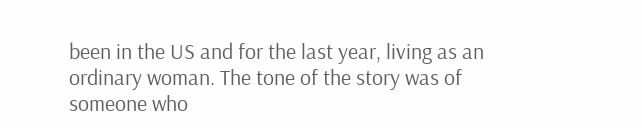been in the US and for the last year, living as an ordinary woman. The tone of the story was of someone who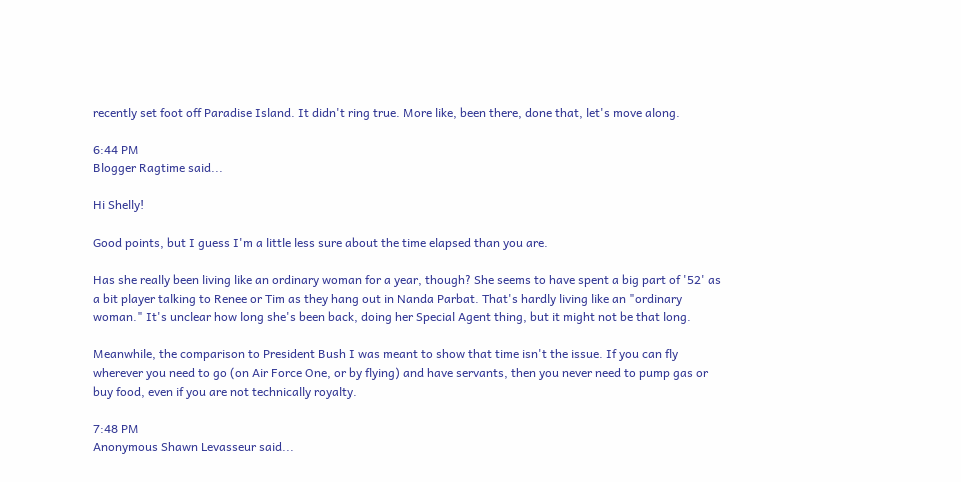recently set foot off Paradise Island. It didn't ring true. More like, been there, done that, let's move along.

6:44 PM
Blogger Ragtime said...

Hi Shelly!

Good points, but I guess I'm a little less sure about the time elapsed than you are.

Has she really been living like an ordinary woman for a year, though? She seems to have spent a big part of '52' as a bit player talking to Renee or Tim as they hang out in Nanda Parbat. That's hardly living like an "ordinary woman." It's unclear how long she's been back, doing her Special Agent thing, but it might not be that long.

Meanwhile, the comparison to President Bush I was meant to show that time isn't the issue. If you can fly wherever you need to go (on Air Force One, or by flying) and have servants, then you never need to pump gas or buy food, even if you are not technically royalty.

7:48 PM
Anonymous Shawn Levasseur said...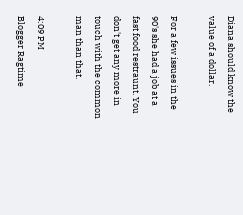Diana should know the value of a dollar.

For a few issues in the 90's she had a job at a fast food restraunt. You don't get any more in touch with the common man than that.

4:09 PM
Blogger Ragtime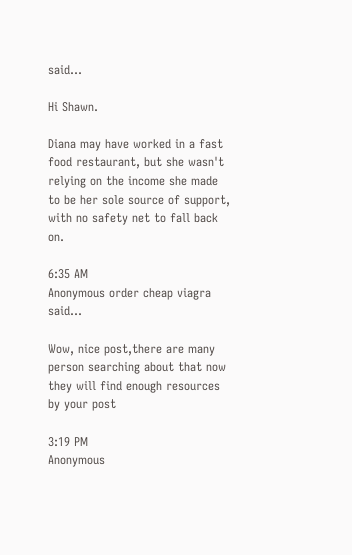said...

Hi Shawn.

Diana may have worked in a fast food restaurant, but she wasn't relying on the income she made to be her sole source of support, with no safety net to fall back on.

6:35 AM
Anonymous order cheap viagra said...

Wow, nice post,there are many person searching about that now they will find enough resources by your post

3:19 PM
Anonymous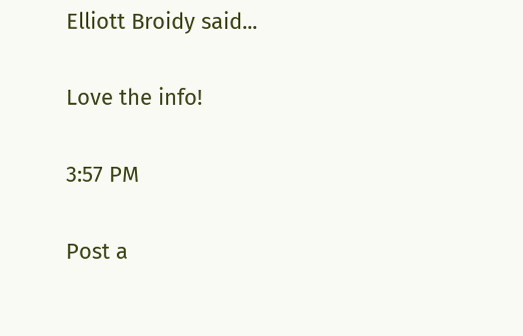Elliott Broidy said...

Love the info!

3:57 PM

Post a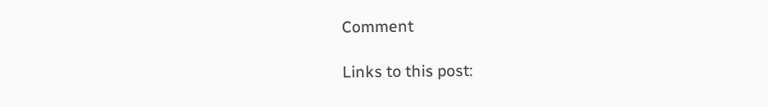Comment

Links to this post: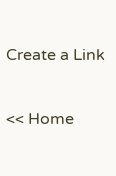Create a Link

<< Home